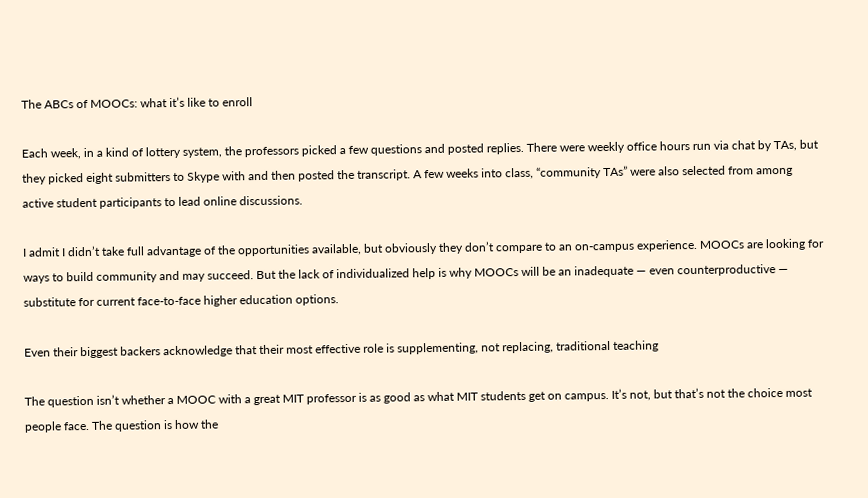The ABCs of MOOCs: what it’s like to enroll

Each week, in a kind of lottery system, the professors picked a few questions and posted replies. There were weekly office hours run via chat by TAs, but they picked eight submitters to Skype with and then posted the transcript. A few weeks into class, “community TAs” were also selected from among active student participants to lead online discussions.

I admit I didn’t take full advantage of the opportunities available, but obviously they don’t compare to an on-campus experience. MOOCs are looking for ways to build community and may succeed. But the lack of individualized help is why MOOCs will be an inadequate — even counterproductive — substitute for current face-to-face higher education options.

Even their biggest backers acknowledge that their most effective role is supplementing, not replacing, traditional teaching

The question isn’t whether a MOOC with a great MIT professor is as good as what MIT students get on campus. It’s not, but that’s not the choice most people face. The question is how the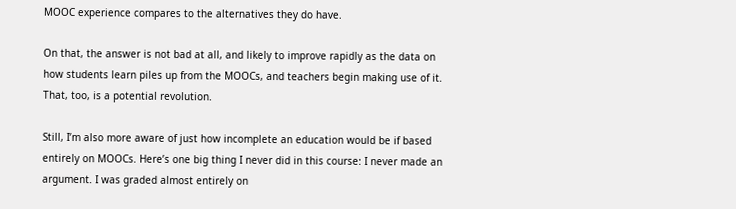MOOC experience compares to the alternatives they do have.

On that, the answer is not bad at all, and likely to improve rapidly as the data on how students learn piles up from the MOOCs, and teachers begin making use of it. That, too, is a potential revolution.

Still, I’m also more aware of just how incomplete an education would be if based entirely on MOOCs. Here’s one big thing I never did in this course: I never made an argument. I was graded almost entirely on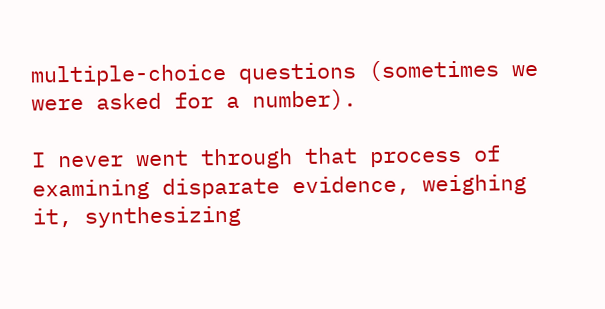multiple-choice questions (sometimes we were asked for a number).

I never went through that process of examining disparate evidence, weighing it, synthesizing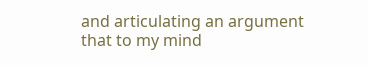and articulating an argument that to my mind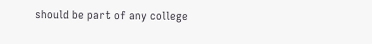should be part of any college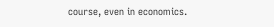course, even in economics.